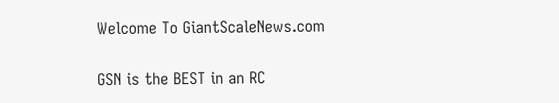Welcome To GiantScaleNews.com

GSN is the BEST in an RC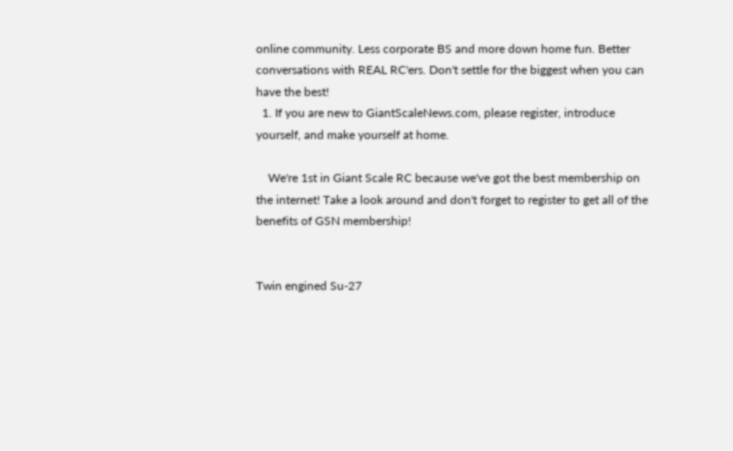online community. Less corporate BS and more down home fun. Better conversations with REAL RC'ers. Don't settle for the biggest when you can have the best!
  1. If you are new to GiantScaleNews.com, please register, introduce yourself, and make yourself at home.

    We're 1st in Giant Scale RC because we've got the best membership on the internet! Take a look around and don't forget to register to get all of the benefits of GSN membership!


Twin engined Su-27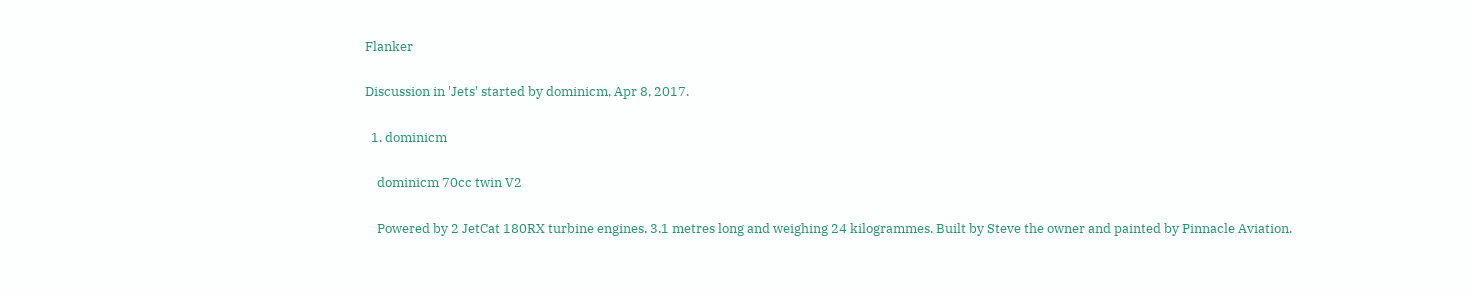Flanker

Discussion in 'Jets' started by dominicm, Apr 8, 2017.

  1. dominicm

    dominicm 70cc twin V2

    Powered by 2 JetCat 180RX turbine engines. 3.1 metres long and weighing 24 kilogrammes. Built by Steve the owner and painted by Pinnacle Aviation.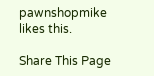pawnshopmike likes this.

Share This Page